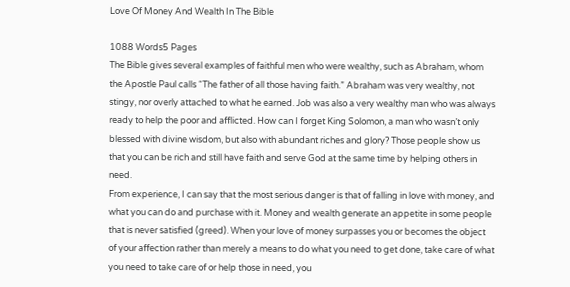Love Of Money And Wealth In The Bible

1088 Words5 Pages
The Bible gives several examples of faithful men who were wealthy, such as Abraham, whom the Apostle Paul calls “The father of all those having faith.” Abraham was very wealthy, not stingy, nor overly attached to what he earned. Job was also a very wealthy man who was always ready to help the poor and afflicted. How can I forget King Solomon, a man who wasn’t only blessed with divine wisdom, but also with abundant riches and glory? Those people show us that you can be rich and still have faith and serve God at the same time by helping others in need.
From experience, I can say that the most serious danger is that of falling in love with money, and what you can do and purchase with it. Money and wealth generate an appetite in some people that is never satisfied (greed). When your love of money surpasses you or becomes the object of your affection rather than merely a means to do what you need to get done, take care of what you need to take care of or help those in need, you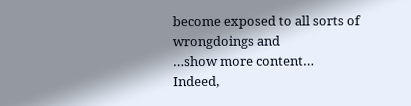become exposed to all sorts of wrongdoings and
…show more content…
Indeed,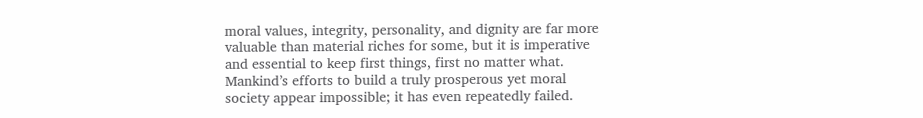moral values, integrity, personality, and dignity are far more valuable than material riches for some, but it is imperative and essential to keep first things, first no matter what. Mankind’s efforts to build a truly prosperous yet moral society appear impossible; it has even repeatedly failed.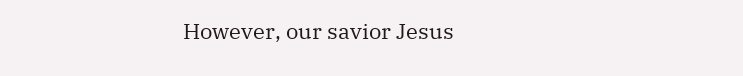However, our savior Jesus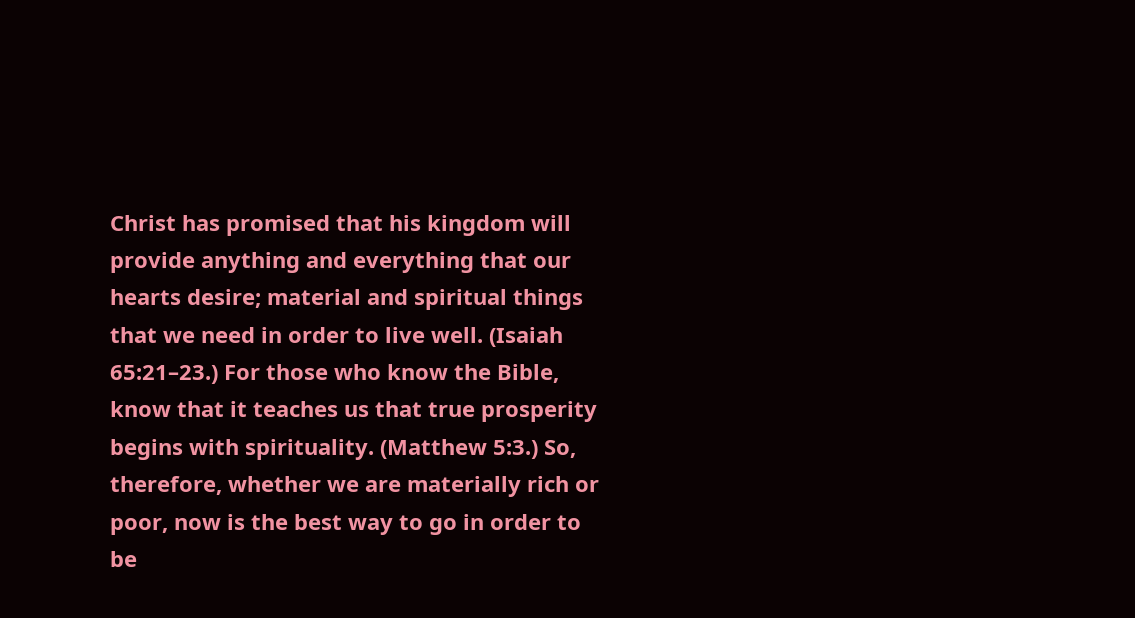Christ has promised that his kingdom will provide anything and everything that our hearts desire; material and spiritual things that we need in order to live well. (Isaiah 65:21–23.) For those who know the Bible, know that it teaches us that true prosperity begins with spirituality. (Matthew 5:3.) So, therefore, whether we are materially rich or poor, now is the best way to go in order to be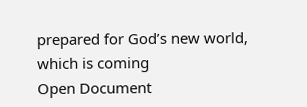prepared for God’s new world, which is coming
Open Document